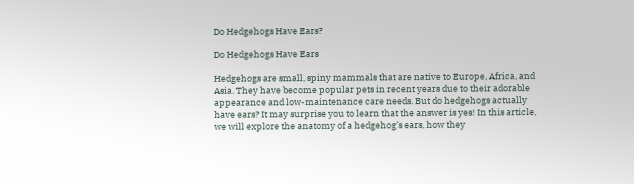Do Hedgehogs Have Ears?

Do Hedgehogs Have Ears

Hedgehogs are small, spiny mammals that are native to Europe, Africa, and Asia. They have become popular pets in recent years due to their adorable appearance and low-maintenance care needs. But do hedgehogs actually have ears? It may surprise you to learn that the answer is yes! In this article, we will explore the anatomy of a hedgehog’s ears, how they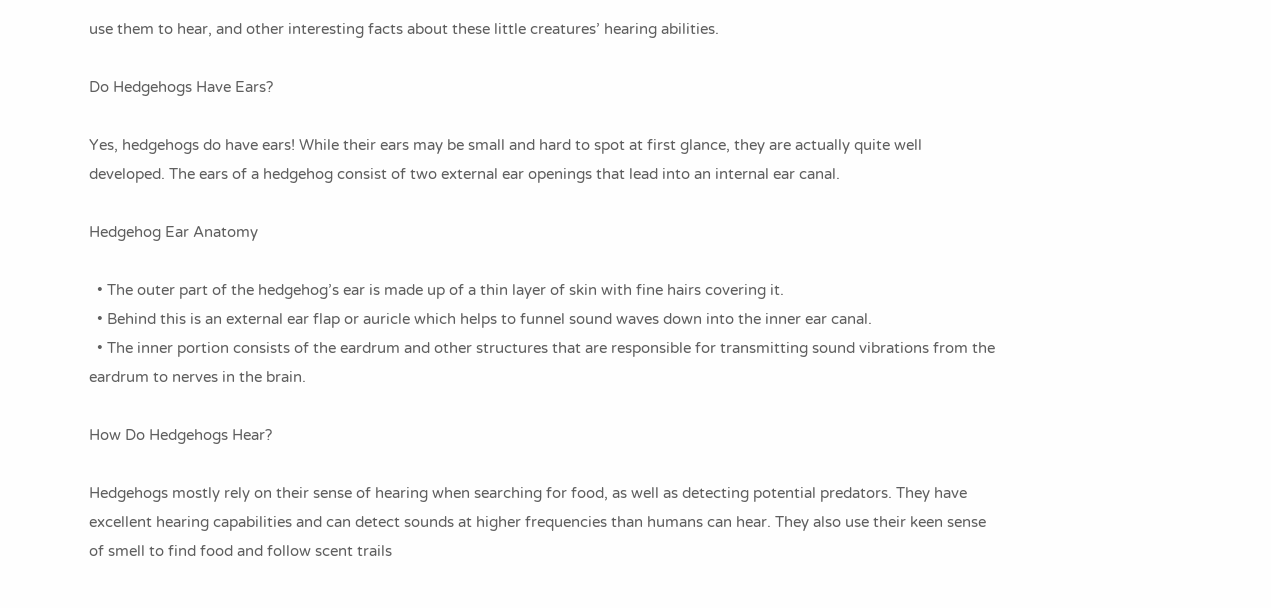use them to hear, and other interesting facts about these little creatures’ hearing abilities.

Do Hedgehogs Have Ears?

Yes, hedgehogs do have ears! While their ears may be small and hard to spot at first glance, they are actually quite well developed. The ears of a hedgehog consist of two external ear openings that lead into an internal ear canal.

Hedgehog Ear Anatomy

  • The outer part of the hedgehog’s ear is made up of a thin layer of skin with fine hairs covering it.
  • Behind this is an external ear flap or auricle which helps to funnel sound waves down into the inner ear canal.
  • The inner portion consists of the eardrum and other structures that are responsible for transmitting sound vibrations from the eardrum to nerves in the brain.

How Do Hedgehogs Hear?

Hedgehogs mostly rely on their sense of hearing when searching for food, as well as detecting potential predators. They have excellent hearing capabilities and can detect sounds at higher frequencies than humans can hear. They also use their keen sense of smell to find food and follow scent trails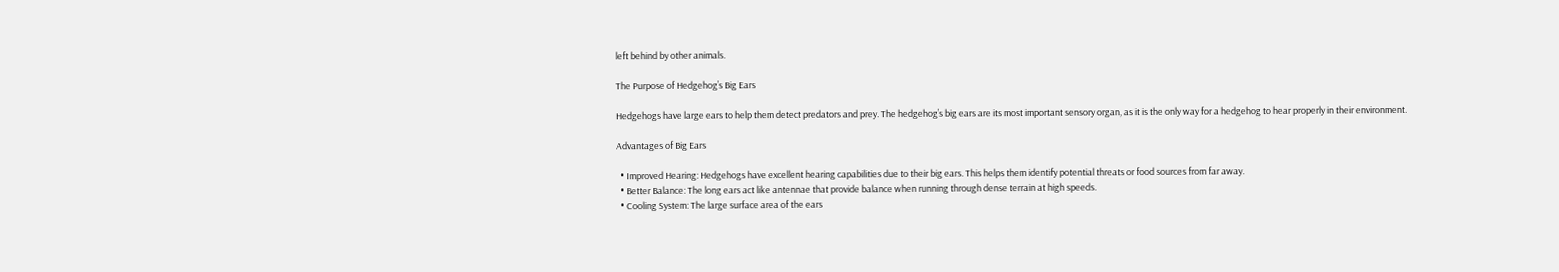left behind by other animals.

The Purpose of Hedgehog’s Big Ears

Hedgehogs have large ears to help them detect predators and prey. The hedgehog’s big ears are its most important sensory organ, as it is the only way for a hedgehog to hear properly in their environment.

Advantages of Big Ears

  • Improved Hearing: Hedgehogs have excellent hearing capabilities due to their big ears. This helps them identify potential threats or food sources from far away.
  • Better Balance: The long ears act like antennae that provide balance when running through dense terrain at high speeds.
  • Cooling System: The large surface area of the ears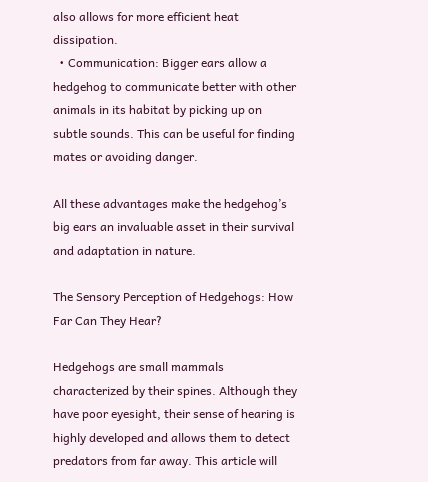also allows for more efficient heat dissipation.
  • Communication: Bigger ears allow a hedgehog to communicate better with other animals in its habitat by picking up on subtle sounds. This can be useful for finding mates or avoiding danger.

All these advantages make the hedgehog’s big ears an invaluable asset in their survival and adaptation in nature.

The Sensory Perception of Hedgehogs: How Far Can They Hear?

Hedgehogs are small mammals characterized by their spines. Although they have poor eyesight, their sense of hearing is highly developed and allows them to detect predators from far away. This article will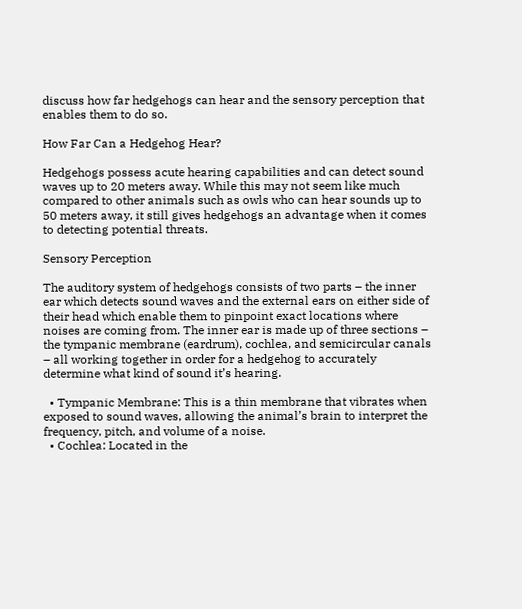discuss how far hedgehogs can hear and the sensory perception that enables them to do so.

How Far Can a Hedgehog Hear?

Hedgehogs possess acute hearing capabilities and can detect sound waves up to 20 meters away. While this may not seem like much compared to other animals such as owls who can hear sounds up to 50 meters away, it still gives hedgehogs an advantage when it comes to detecting potential threats.

Sensory Perception

The auditory system of hedgehogs consists of two parts – the inner ear which detects sound waves and the external ears on either side of their head which enable them to pinpoint exact locations where noises are coming from. The inner ear is made up of three sections – the tympanic membrane (eardrum), cochlea, and semicircular canals – all working together in order for a hedgehog to accurately determine what kind of sound it’s hearing.

  • Tympanic Membrane: This is a thin membrane that vibrates when exposed to sound waves, allowing the animal’s brain to interpret the frequency, pitch, and volume of a noise.
  • Cochlea: Located in the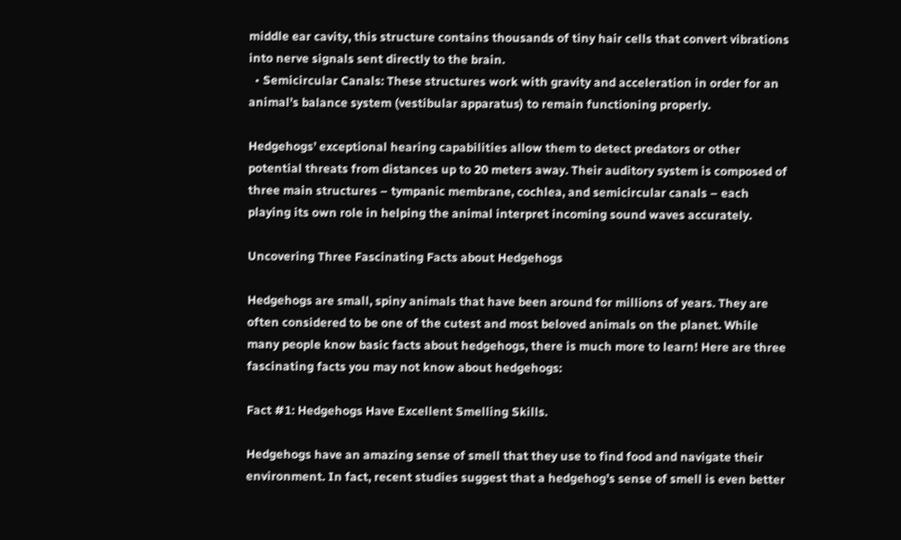middle ear cavity, this structure contains thousands of tiny hair cells that convert vibrations into nerve signals sent directly to the brain.
  • Semicircular Canals: These structures work with gravity and acceleration in order for an animal’s balance system (vestibular apparatus) to remain functioning properly.

Hedgehogs’ exceptional hearing capabilities allow them to detect predators or other potential threats from distances up to 20 meters away. Their auditory system is composed of three main structures – tympanic membrane, cochlea, and semicircular canals – each playing its own role in helping the animal interpret incoming sound waves accurately.

Uncovering Three Fascinating Facts about Hedgehogs

Hedgehogs are small, spiny animals that have been around for millions of years. They are often considered to be one of the cutest and most beloved animals on the planet. While many people know basic facts about hedgehogs, there is much more to learn! Here are three fascinating facts you may not know about hedgehogs:

Fact #1: Hedgehogs Have Excellent Smelling Skills.

Hedgehogs have an amazing sense of smell that they use to find food and navigate their environment. In fact, recent studies suggest that a hedgehog’s sense of smell is even better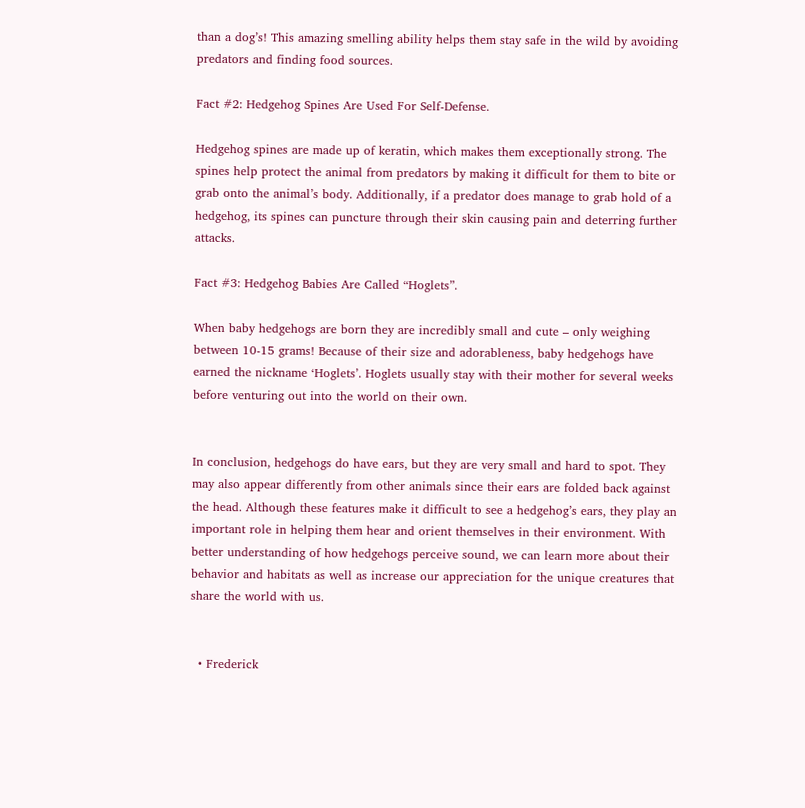than a dog’s! This amazing smelling ability helps them stay safe in the wild by avoiding predators and finding food sources.

Fact #2: Hedgehog Spines Are Used For Self-Defense.

Hedgehog spines are made up of keratin, which makes them exceptionally strong. The spines help protect the animal from predators by making it difficult for them to bite or grab onto the animal’s body. Additionally, if a predator does manage to grab hold of a hedgehog, its spines can puncture through their skin causing pain and deterring further attacks.

Fact #3: Hedgehog Babies Are Called “Hoglets”.

When baby hedgehogs are born they are incredibly small and cute – only weighing between 10-15 grams! Because of their size and adorableness, baby hedgehogs have earned the nickname ‘Hoglets’. Hoglets usually stay with their mother for several weeks before venturing out into the world on their own.


In conclusion, hedgehogs do have ears, but they are very small and hard to spot. They may also appear differently from other animals since their ears are folded back against the head. Although these features make it difficult to see a hedgehog’s ears, they play an important role in helping them hear and orient themselves in their environment. With better understanding of how hedgehogs perceive sound, we can learn more about their behavior and habitats as well as increase our appreciation for the unique creatures that share the world with us.


  • Frederick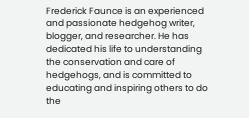Frederick Faunce is an experienced and passionate hedgehog writer, blogger, and researcher. He has dedicated his life to understanding the conservation and care of hedgehogs, and is committed to educating and inspiring others to do the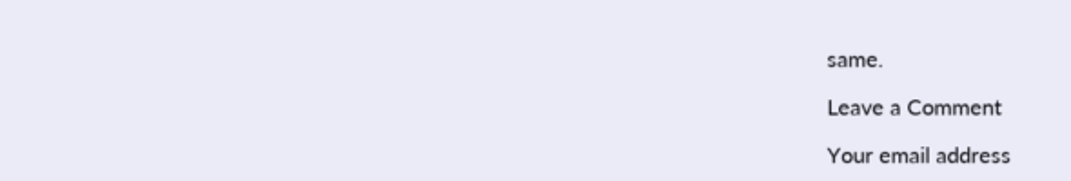same.

Leave a Comment

Your email address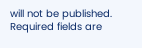will not be published. Required fields are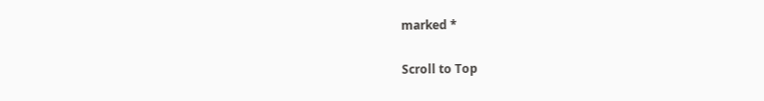marked *

Scroll to Top